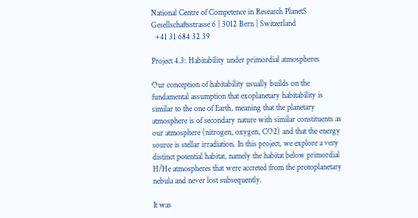National Centre of Competence in Research PlanetS
Gesellschaftsstrasse 6 | 3012 Bern | Switzerland
  +41 31 684 32 39

Project 4.3: Habitability under primordial atmospheres

Our conception of habitability usually builds on the fundamental assumption that exoplanetary habitability is similar to the one of Earth, meaning that the planetary atmosphere is of secondary nature with similar constituents as our atmosphere (nitrogen, oxygen, CO2) and that the energy source is stellar irradiation. In this project, we explore a very distinct potential habitat, namely the habitat below primordial H/He atmospheres that were accreted from the protoplanetary nebula and never lost subsequently.

It was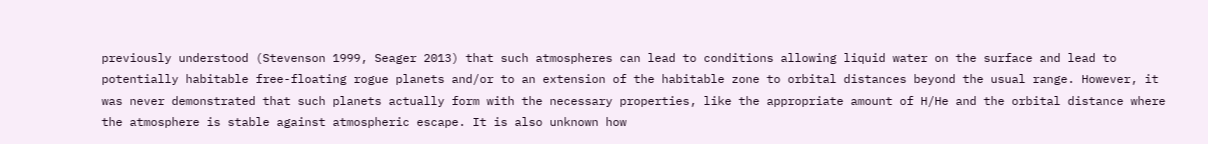previously understood (Stevenson 1999, Seager 2013) that such atmospheres can lead to conditions allowing liquid water on the surface and lead to potentially habitable free-floating rogue planets and/or to an extension of the habitable zone to orbital distances beyond the usual range. However, it was never demonstrated that such planets actually form with the necessary properties, like the appropriate amount of H/He and the orbital distance where the atmosphere is stable against atmospheric escape. It is also unknown how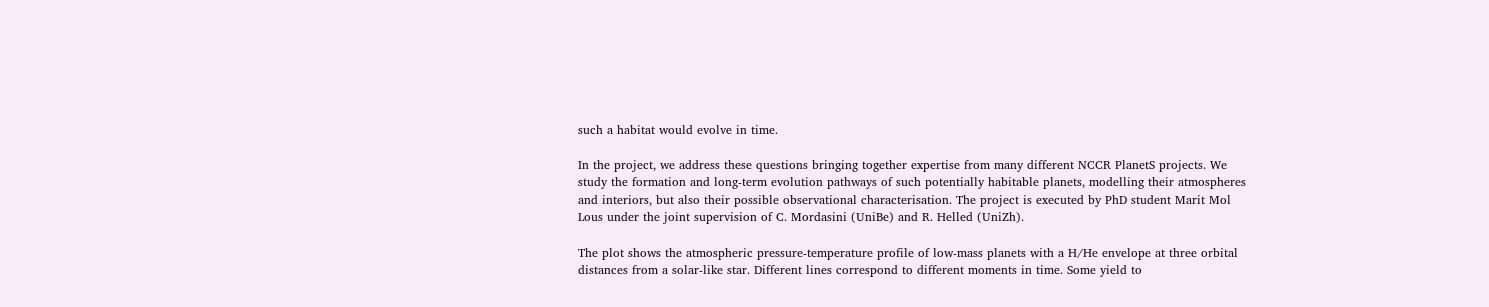such a habitat would evolve in time.

In the project, we address these questions bringing together expertise from many different NCCR PlanetS projects. We study the formation and long-term evolution pathways of such potentially habitable planets, modelling their atmospheres and interiors, but also their possible observational characterisation. The project is executed by PhD student Marit Mol Lous under the joint supervision of C. Mordasini (UniBe) and R. Helled (UniZh).

The plot shows the atmospheric pressure-temperature profile of low-mass planets with a H/He envelope at three orbital distances from a solar-like star. Different lines correspond to different moments in time. Some yield to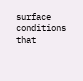surface conditions that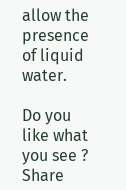allow the presence of liquid water.

Do you like what you see ? Share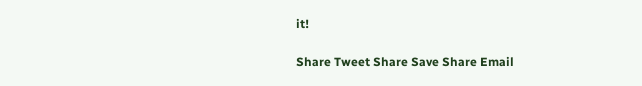it!

Share Tweet Share Save Share Email